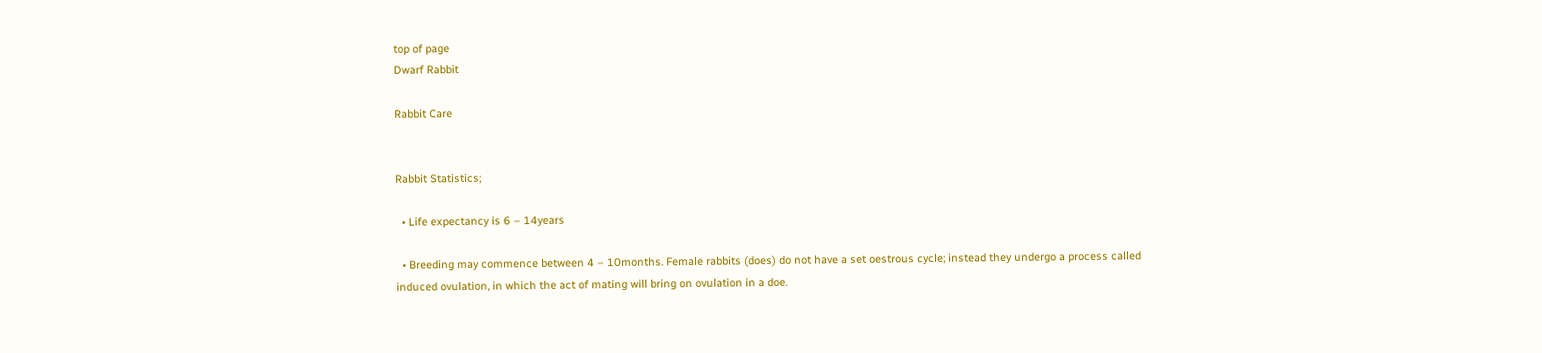top of page
Dwarf Rabbit

Rabbit Care


Rabbit Statistics;

  • Life expectancy is 6 – 14years

  • Breeding may commence between 4 – 10months. Female rabbits (does) do not have a set oestrous cycle; instead they undergo a process called induced ovulation, in which the act of mating will bring on ovulation in a doe.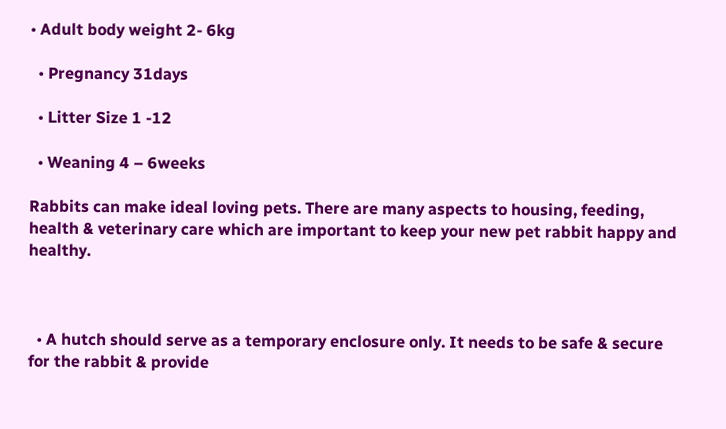• Adult body weight 2- 6kg

  • Pregnancy 31days

  • Litter Size 1 -12

  • Weaning 4 – 6weeks

Rabbits can make ideal loving pets. There are many aspects to housing, feeding, health & veterinary care which are important to keep your new pet rabbit happy and healthy.



  • A hutch should serve as a temporary enclosure only. It needs to be safe & secure for the rabbit & provide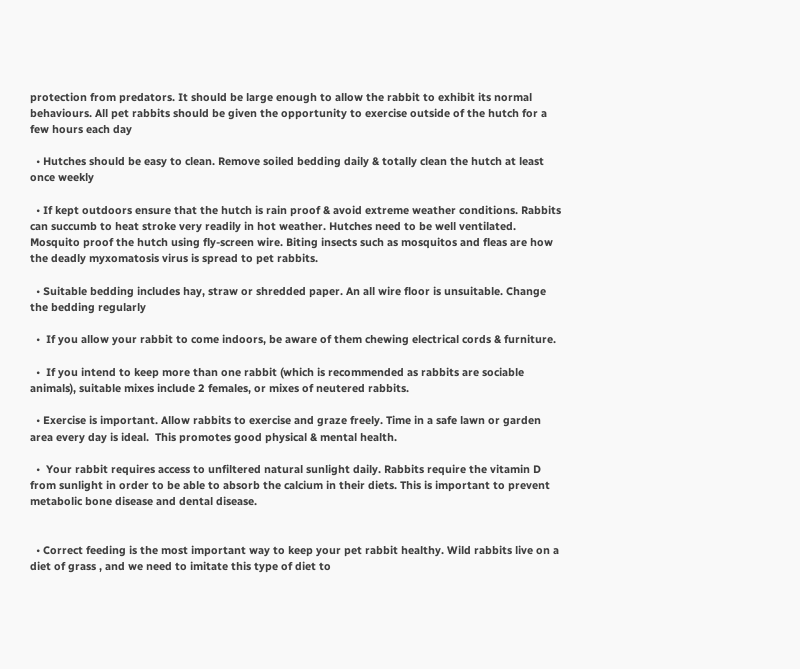protection from predators. It should be large enough to allow the rabbit to exhibit its normal behaviours. All pet rabbits should be given the opportunity to exercise outside of the hutch for a few hours each day

  • Hutches should be easy to clean. Remove soiled bedding daily & totally clean the hutch at least once weekly

  • If kept outdoors ensure that the hutch is rain proof & avoid extreme weather conditions. Rabbits can succumb to heat stroke very readily in hot weather. Hutches need to be well ventilated. Mosquito proof the hutch using fly-screen wire. Biting insects such as mosquitos and fleas are how the deadly myxomatosis virus is spread to pet rabbits.

  • Suitable bedding includes hay, straw or shredded paper. An all wire floor is unsuitable. Change the bedding regularly

  •  If you allow your rabbit to come indoors, be aware of them chewing electrical cords & furniture.

  •  If you intend to keep more than one rabbit (which is recommended as rabbits are sociable animals), suitable mixes include 2 females, or mixes of neutered rabbits.

  • Exercise is important. Allow rabbits to exercise and graze freely. Time in a safe lawn or garden area every day is ideal.  This promotes good physical & mental health.

  •  Your rabbit requires access to unfiltered natural sunlight daily. Rabbits require the vitamin D from sunlight in order to be able to absorb the calcium in their diets. This is important to prevent metabolic bone disease and dental disease.


  • Correct feeding is the most important way to keep your pet rabbit healthy. Wild rabbits live on a diet of grass , and we need to imitate this type of diet to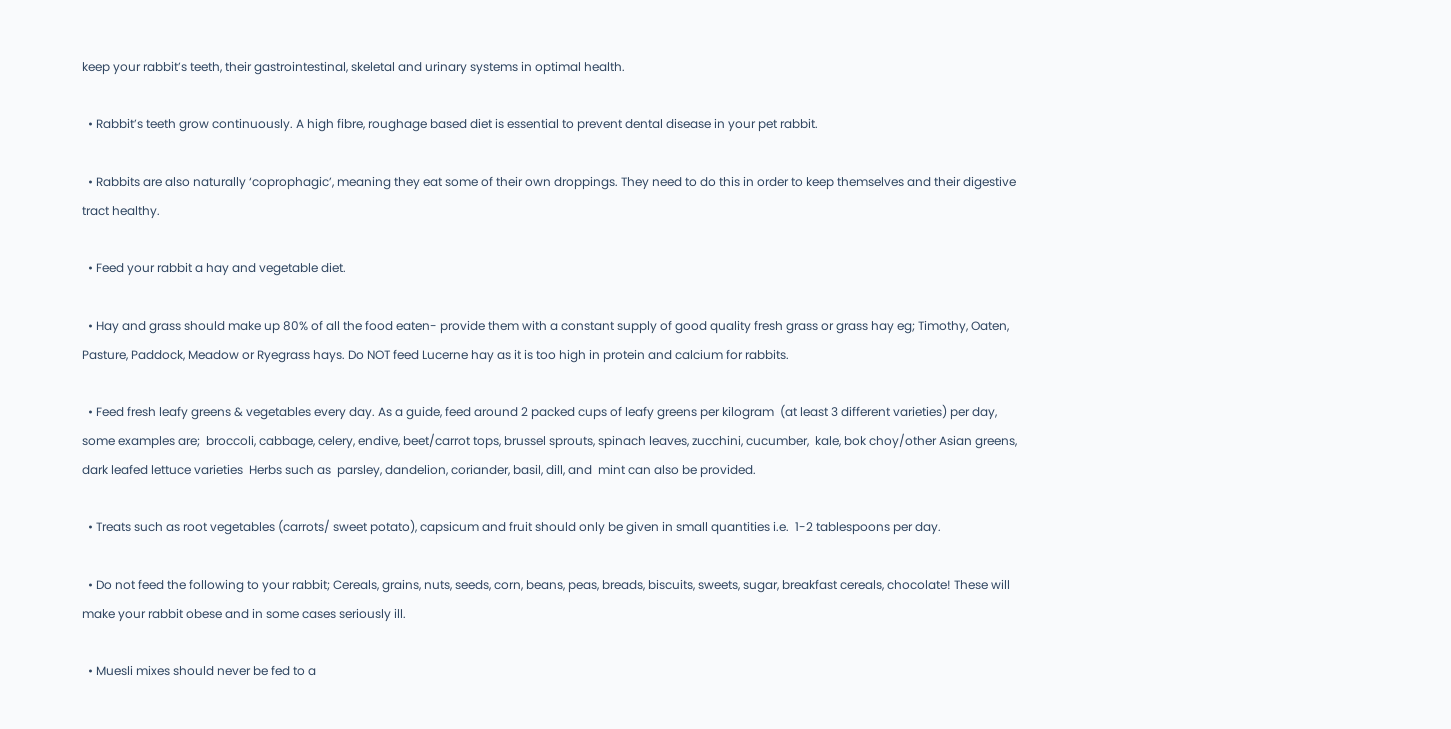keep your rabbit’s teeth, their gastrointestinal, skeletal and urinary systems in optimal health.

  • Rabbit’s teeth grow continuously. A high fibre, roughage based diet is essential to prevent dental disease in your pet rabbit.

  • Rabbits are also naturally ‘coprophagic’, meaning they eat some of their own droppings. They need to do this in order to keep themselves and their digestive tract healthy.

  • Feed your rabbit a hay and vegetable diet.

  • Hay and grass should make up 80% of all the food eaten- provide them with a constant supply of good quality fresh grass or grass hay eg; Timothy, Oaten, Pasture, Paddock, Meadow or Ryegrass hays. Do NOT feed Lucerne hay as it is too high in protein and calcium for rabbits.

  • Feed fresh leafy greens & vegetables every day. As a guide, feed around 2 packed cups of leafy greens per kilogram  (at least 3 different varieties) per day, some examples are;  broccoli, cabbage, celery, endive, beet/carrot tops, brussel sprouts, spinach leaves, zucchini, cucumber,  kale, bok choy/other Asian greens, dark leafed lettuce varieties  Herbs such as  parsley, dandelion, coriander, basil, dill, and  mint can also be provided.

  • Treats such as root vegetables (carrots/ sweet potato), capsicum and fruit should only be given in small quantities i.e.  1-2 tablespoons per day.

  • Do not feed the following to your rabbit; Cereals, grains, nuts, seeds, corn, beans, peas, breads, biscuits, sweets, sugar, breakfast cereals, chocolate! These will make your rabbit obese and in some cases seriously ill.

  • Muesli mixes should never be fed to a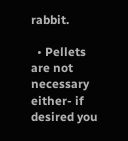rabbit.

  • Pellets are not necessary either- if desired you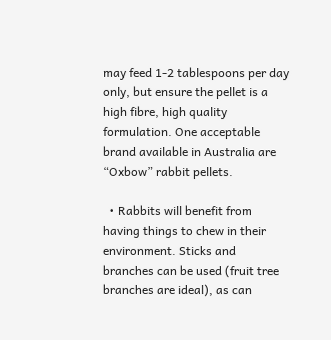may feed 1-2 tablespoons per day only, but ensure the pellet is a high fibre, high quality formulation. One acceptable brand available in Australia are “Oxbow” rabbit pellets.

  • Rabbits will benefit from having things to chew in their environment. Sticks and branches can be used (fruit tree branches are ideal), as can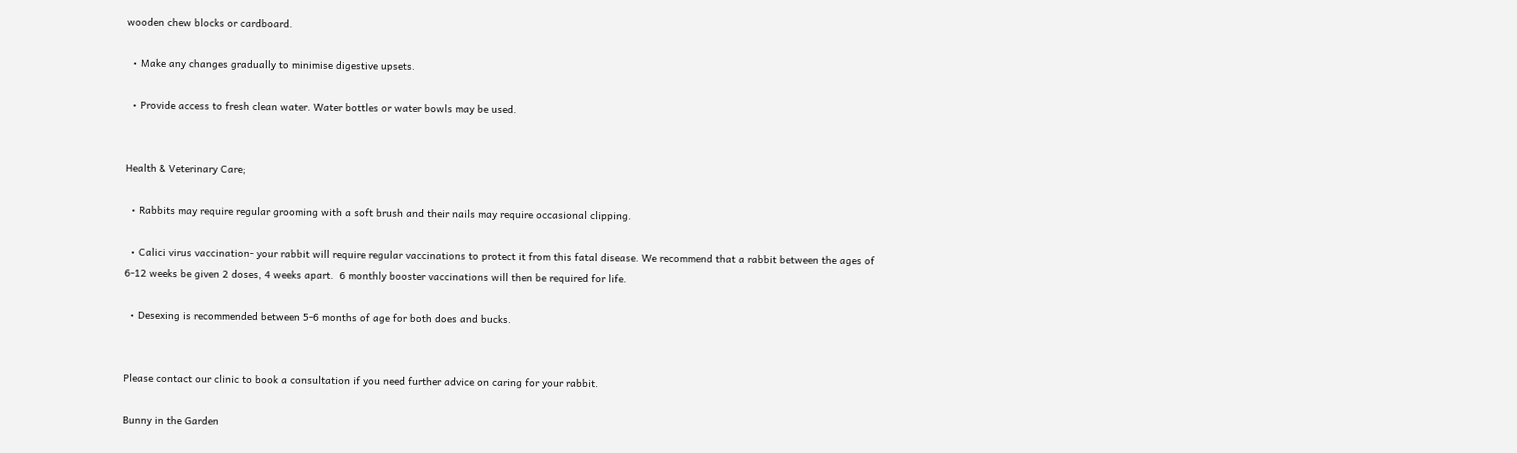wooden chew blocks or cardboard.

  • Make any changes gradually to minimise digestive upsets.

  • Provide access to fresh clean water. Water bottles or water bowls may be used.


Health & Veterinary Care;

  • Rabbits may require regular grooming with a soft brush and their nails may require occasional clipping.

  • Calici virus vaccination- your rabbit will require regular vaccinations to protect it from this fatal disease. We recommend that a rabbit between the ages of 6-12 weeks be given 2 doses, 4 weeks apart.  6 monthly booster vaccinations will then be required for life.

  • Desexing is recommended between 5-6 months of age for both does and bucks.


Please contact our clinic to book a consultation if you need further advice on caring for your rabbit.

Bunny in the Garden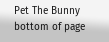Pet The Bunny
bottom of page